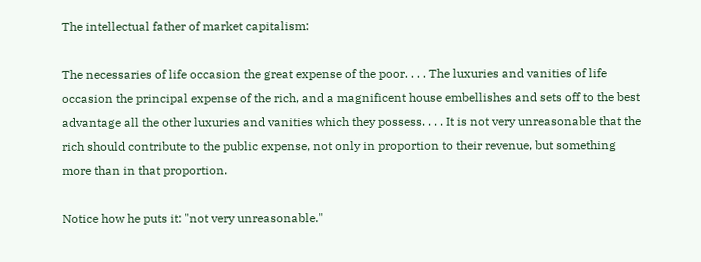The intellectual father of market capitalism:

The necessaries of life occasion the great expense of the poor. . . . The luxuries and vanities of life occasion the principal expense of the rich, and a magnificent house embellishes and sets off to the best advantage all the other luxuries and vanities which they possess. . . . It is not very unreasonable that the rich should contribute to the public expense, not only in proportion to their revenue, but something more than in that proportion.

Notice how he puts it: "not very unreasonable."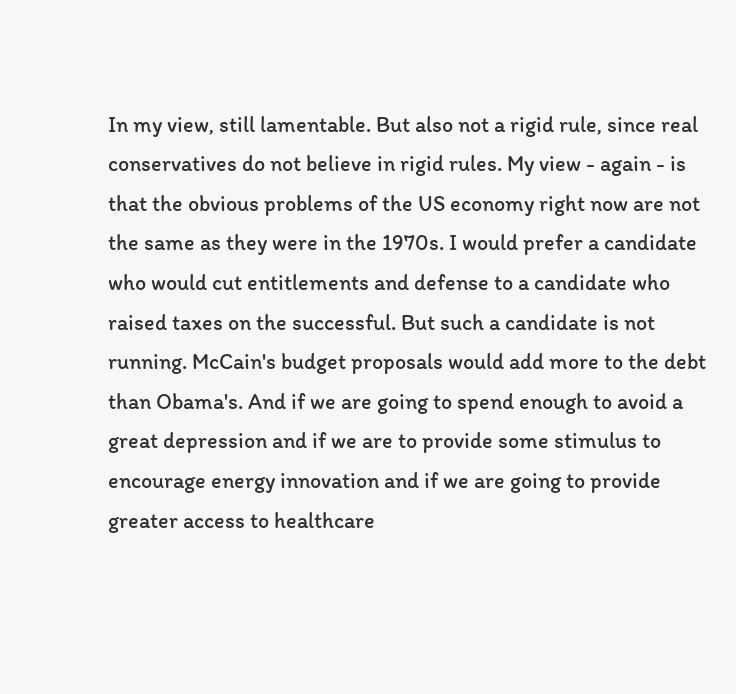In my view, still lamentable. But also not a rigid rule, since real conservatives do not believe in rigid rules. My view - again - is that the obvious problems of the US economy right now are not the same as they were in the 1970s. I would prefer a candidate who would cut entitlements and defense to a candidate who raised taxes on the successful. But such a candidate is not running. McCain's budget proposals would add more to the debt than Obama's. And if we are going to spend enough to avoid a great depression and if we are to provide some stimulus to encourage energy innovation and if we are going to provide greater access to healthcare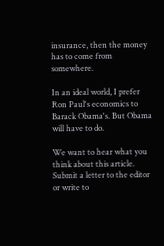insurance, then the money has to come from somewhere.

In an ideal world, I prefer Ron Paul's economics to Barack Obama's. But Obama will have to do.

We want to hear what you think about this article. Submit a letter to the editor or write to